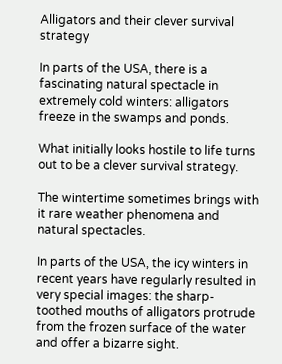Alligators and their clever survival strategy

In parts of the USA, there is a fascinating natural spectacle in extremely cold winters: alligators freeze in the swamps and ponds.

What initially looks hostile to life turns out to be a clever survival strategy.

The wintertime sometimes brings with it rare weather phenomena and natural spectacles.

In parts of the USA, the icy winters in recent years have regularly resulted in very special images: the sharp-toothed mouths of alligators protrude from the frozen surface of the water and offer a bizarre sight.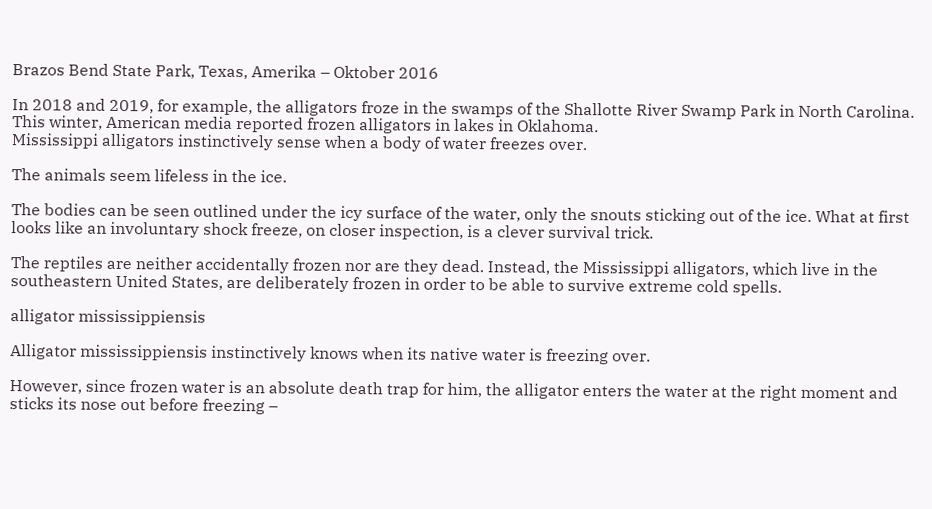Brazos Bend State Park, Texas, Amerika – Oktober 2016

In 2018 and 2019, for example, the alligators froze in the swamps of the Shallotte River Swamp Park in North Carolina.
This winter, American media reported frozen alligators in lakes in Oklahoma.
Mississippi alligators instinctively sense when a body of water freezes over.

The animals seem lifeless in the ice.

The bodies can be seen outlined under the icy surface of the water, only the snouts sticking out of the ice. What at first looks like an involuntary shock freeze, on closer inspection, is a clever survival trick.

The reptiles are neither accidentally frozen nor are they dead. Instead, the Mississippi alligators, which live in the southeastern United States, are deliberately frozen in order to be able to survive extreme cold spells.

alligator mississippiensis

Alligator mississippiensis instinctively knows when its native water is freezing over.

However, since frozen water is an absolute death trap for him, the alligator enters the water at the right moment and sticks its nose out before freezing –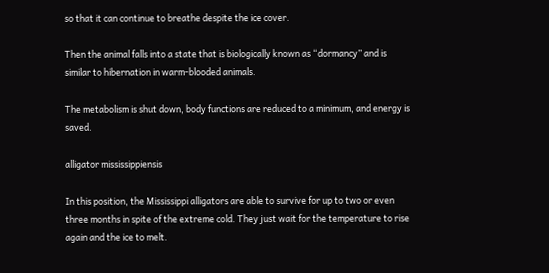so that it can continue to breathe despite the ice cover.

Then the animal falls into a state that is biologically known as “dormancy” and is similar to hibernation in warm-blooded animals.

The metabolism is shut down, body functions are reduced to a minimum, and energy is saved.

alligator mississippiensis

In this position, the Mississippi alligators are able to survive for up to two or even three months in spite of the extreme cold. They just wait for the temperature to rise again and the ice to melt.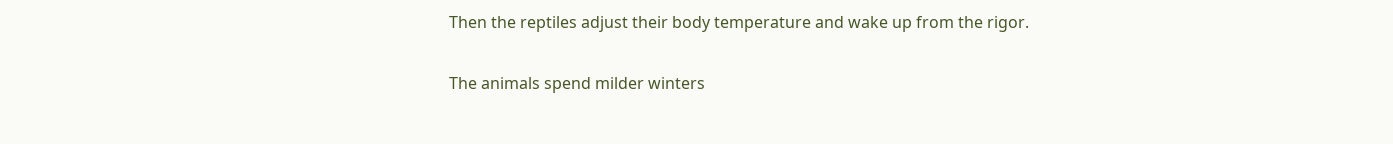Then the reptiles adjust their body temperature and wake up from the rigor.

The animals spend milder winters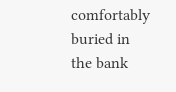comfortably buried in the bank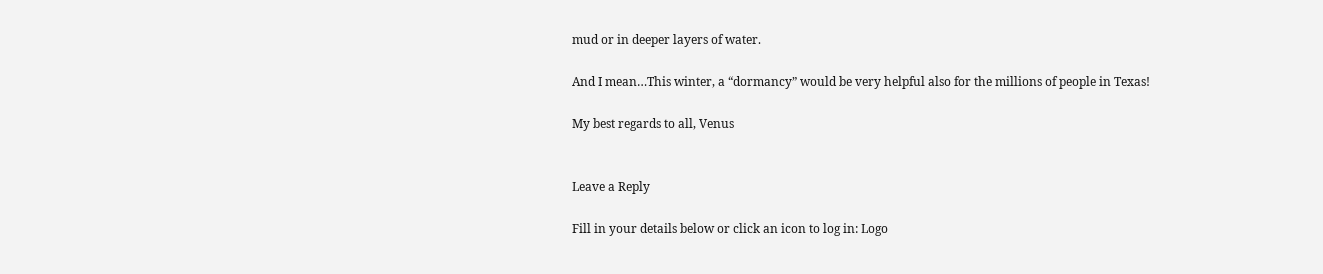mud or in deeper layers of water.

And I mean…This winter, a “dormancy” would be very helpful also for the millions of people in Texas!

My best regards to all, Venus


Leave a Reply

Fill in your details below or click an icon to log in: Logo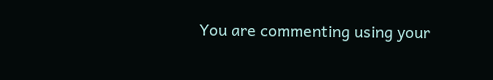You are commenting using your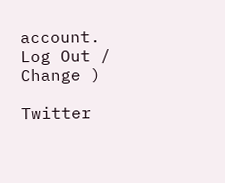account. Log Out /  Change )

Twitter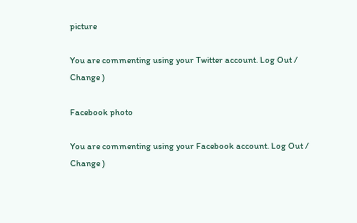picture

You are commenting using your Twitter account. Log Out /  Change )

Facebook photo

You are commenting using your Facebook account. Log Out /  Change )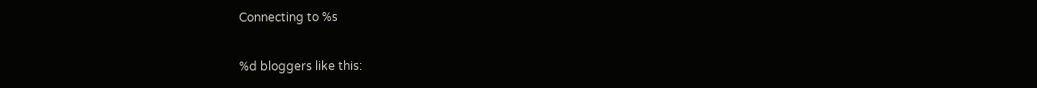Connecting to %s

%d bloggers like this: